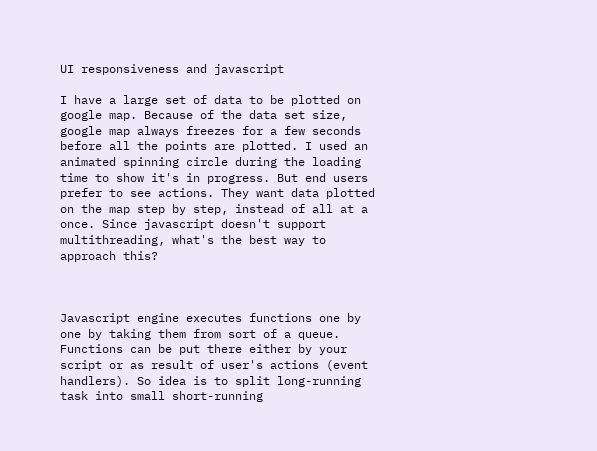UI responsiveness and javascript

I have a large set of data to be plotted on google map. Because of the data set size, google map always freezes for a few seconds before all the points are plotted. I used an animated spinning circle during the loading time to show it's in progress. But end users prefer to see actions. They want data plotted on the map step by step, instead of all at a once. Since javascript doesn't support multithreading, what's the best way to approach this?



Javascript engine executes functions one by one by taking them from sort of a queue. Functions can be put there either by your script or as result of user's actions (event handlers). So idea is to split long-running task into small short-running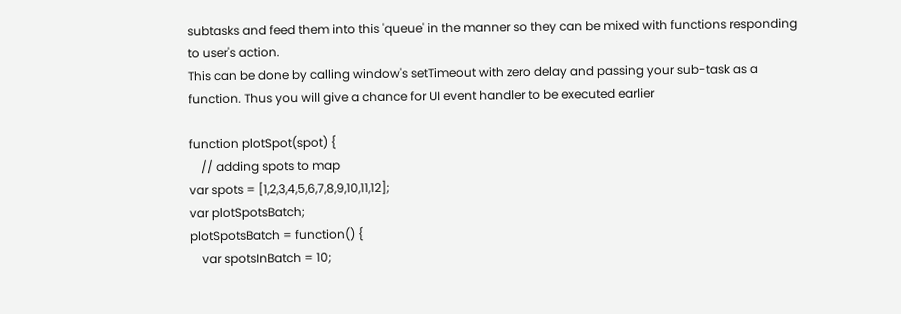subtasks and feed them into this 'queue' in the manner so they can be mixed with functions responding to user's action.
This can be done by calling window's setTimeout with zero delay and passing your sub-task as a function. Thus you will give a chance for UI event handler to be executed earlier

function plotSpot(spot) {
    // adding spots to map
var spots = [1,2,3,4,5,6,7,8,9,10,11,12];
var plotSpotsBatch;
plotSpotsBatch = function() {
    var spotsInBatch = 10;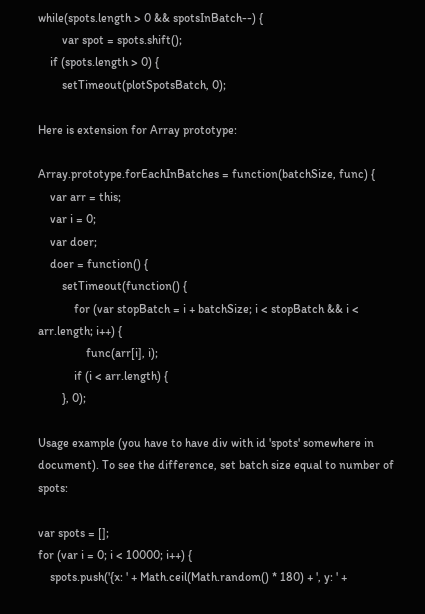while(spots.length > 0 && spotsInBatch--) {
        var spot = spots.shift();
    if (spots.length > 0) {
        setTimeout(plotSpotsBatch, 0);

Here is extension for Array prototype:

Array.prototype.forEachInBatches = function(batchSize, func) {
    var arr = this;
    var i = 0;
    var doer;
    doer = function() {
        setTimeout(function() {
            for (var stopBatch = i + batchSize; i < stopBatch && i < arr.length; i++) {
                func(arr[i], i);
            if (i < arr.length) {
        }, 0);

Usage example (you have to have div with id 'spots' somewhere in document). To see the difference, set batch size equal to number of spots:

var spots = [];
for (var i = 0; i < 10000; i++) {
    spots.push('{x: ' + Math.ceil(Math.random() * 180) + ', y: ' +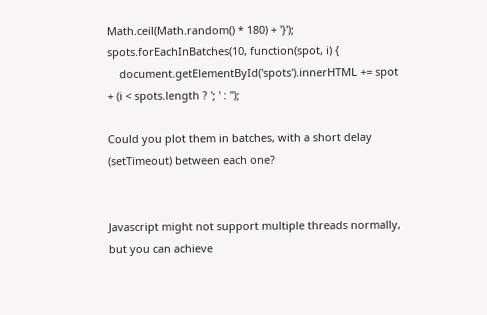Math.ceil(Math.random() * 180) + '}');
spots.forEachInBatches(10, function(spot, i) {
    document.getElementById('spots').innerHTML += spot + (i < spots.length ? '; ' : '');

Could you plot them in batches, with a short delay (setTimeout) between each one?


Javascript might not support multiple threads normally, but you can achieve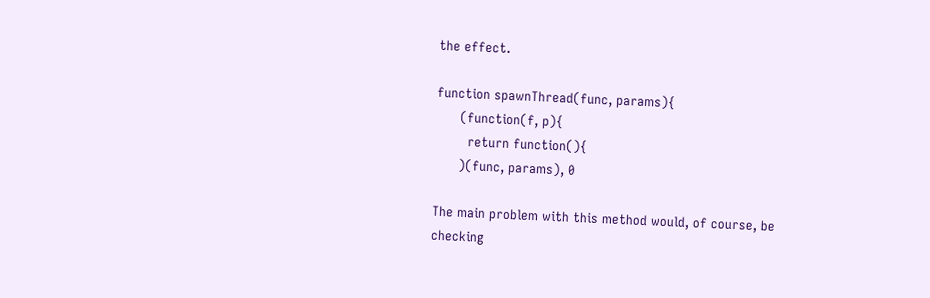the effect.

function spawnThread(func, params){
      (function(f, p){
        return function(){
      )(func, params), 0

The main problem with this method would, of course, be checking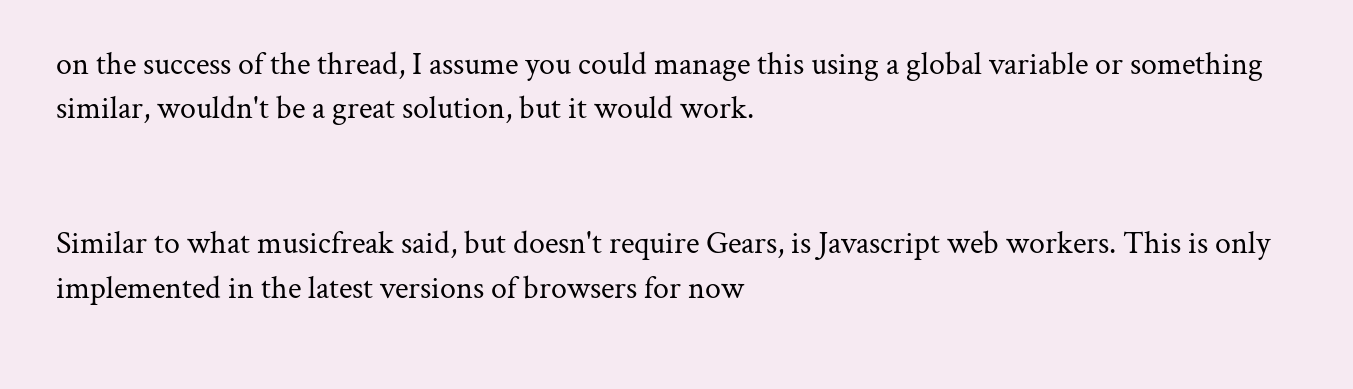on the success of the thread, I assume you could manage this using a global variable or something similar, wouldn't be a great solution, but it would work.


Similar to what musicfreak said, but doesn't require Gears, is Javascript web workers. This is only implemented in the latest versions of browsers for now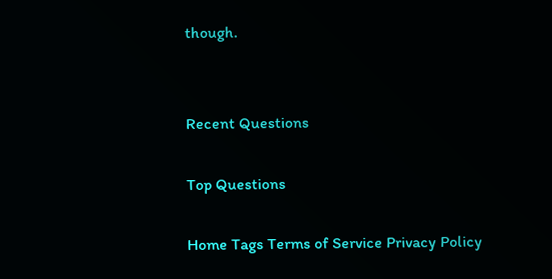though.


Recent Questions

Top Questions

Home Tags Terms of Service Privacy Policy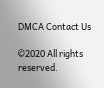DMCA Contact Us

©2020 All rights reserved.